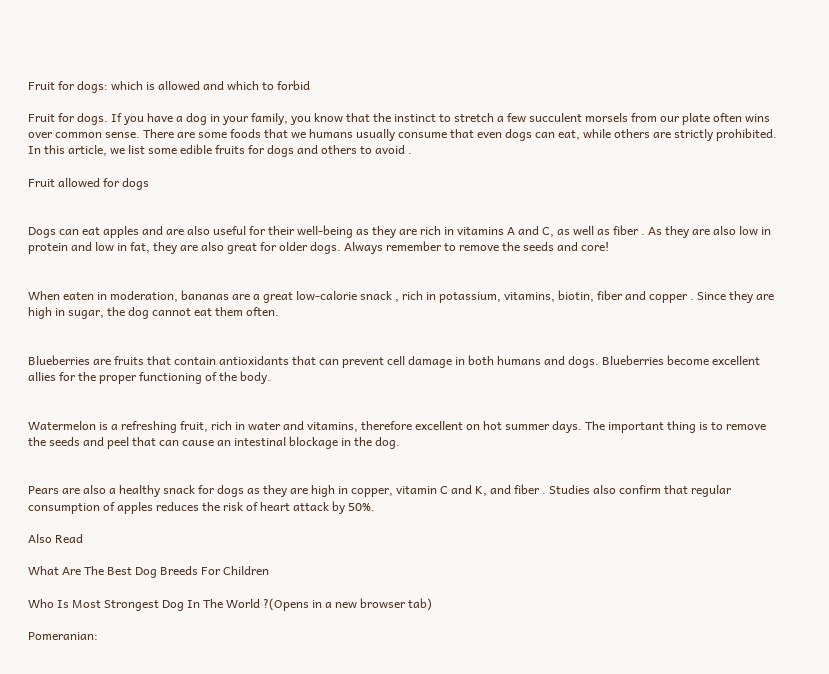Fruit for dogs: which is allowed and which to forbid

Fruit for dogs. If you have a dog in your family, you know that the instinct to stretch a few succulent morsels from our plate often wins over common sense. There are some foods that we humans usually consume that even dogs can eat, while others are strictly prohibited. In this article, we list some edible fruits for dogs and others to avoid .

Fruit allowed for dogs


Dogs can eat apples and are also useful for their well-being as they are rich in vitamins A and C, as well as fiber . As they are also low in protein and low in fat, they are also great for older dogs. Always remember to remove the seeds and core!


When eaten in moderation, bananas are a great low-calorie snack , rich in potassium, vitamins, biotin, fiber and copper . Since they are high in sugar, the dog cannot eat them often.


Blueberries are fruits that contain antioxidants that can prevent cell damage in both humans and dogs. Blueberries become excellent allies for the proper functioning of the body.


Watermelon is a refreshing fruit, rich in water and vitamins, therefore excellent on hot summer days. The important thing is to remove the seeds and peel that can cause an intestinal blockage in the dog.


Pears are also a healthy snack for dogs as they are high in copper, vitamin C and K, and fiber . Studies also confirm that regular consumption of apples reduces the risk of heart attack by 50%.

Also Read

What Are The Best Dog Breeds For Children

Who Is Most Strongest Dog In The World ?(Opens in a new browser tab)

Pomeranian: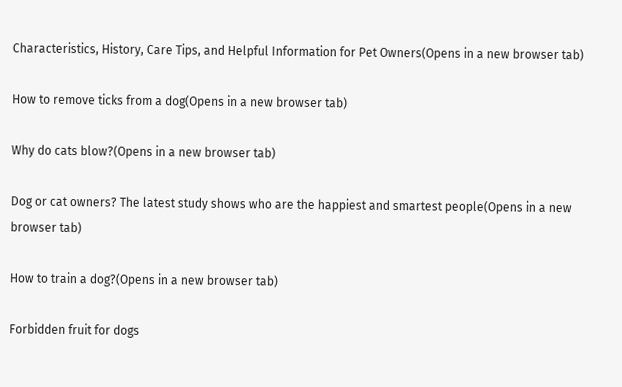Characteristics, History, Care Tips, and Helpful Information for Pet Owners(Opens in a new browser tab)

How to remove ticks from a dog(Opens in a new browser tab)

Why do cats blow?(Opens in a new browser tab)

Dog or cat owners? The latest study shows who are the happiest and smartest people(Opens in a new browser tab)

How to train a dog?(Opens in a new browser tab)

Forbidden fruit for dogs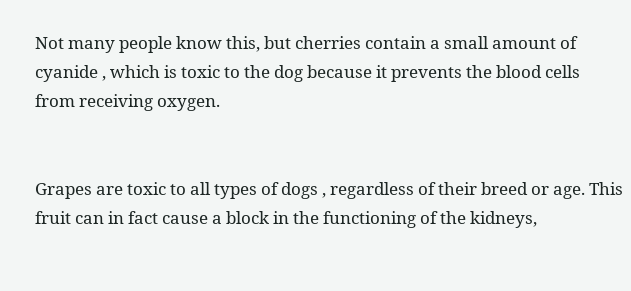Not many people know this, but cherries contain a small amount of cyanide , which is toxic to the dog because it prevents the blood cells from receiving oxygen.


Grapes are toxic to all types of dogs , regardless of their breed or age. This fruit can in fact cause a block in the functioning of the kidneys,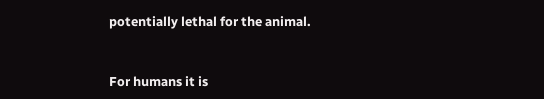potentially lethal for the animal.


For humans it is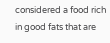considered a food rich in good fats that are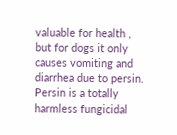valuable for health , but for dogs it only causes vomiting and diarrhea due to persin. Persin is a totally harmless fungicidal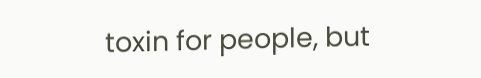toxin for people, but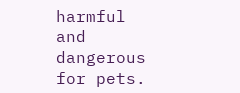harmful and dangerous for pets.